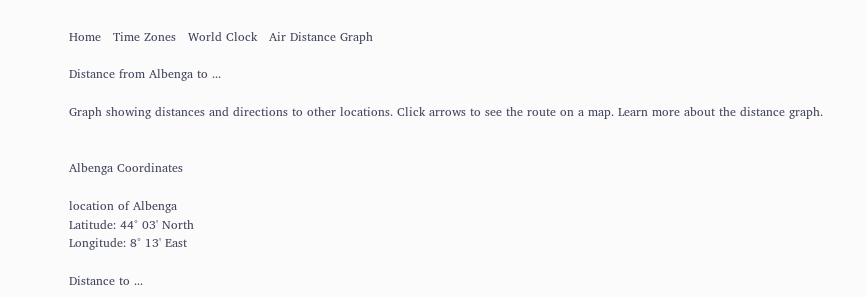Home   Time Zones   World Clock   Air Distance Graph

Distance from Albenga to ...

Graph showing distances and directions to other locations. Click arrows to see the route on a map. Learn more about the distance graph.


Albenga Coordinates

location of Albenga
Latitude: 44° 03' North
Longitude: 8° 13' East

Distance to ...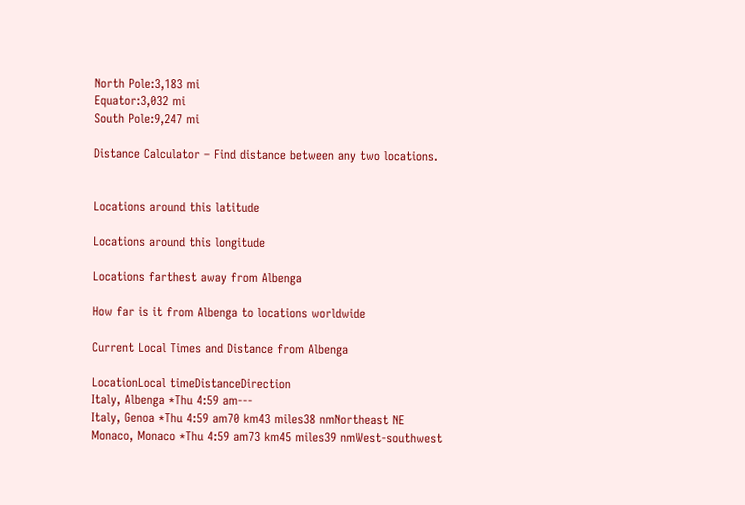North Pole:3,183 mi
Equator:3,032 mi
South Pole:9,247 mi

Distance Calculator – Find distance between any two locations.


Locations around this latitude

Locations around this longitude

Locations farthest away from Albenga

How far is it from Albenga to locations worldwide

Current Local Times and Distance from Albenga

LocationLocal timeDistanceDirection
Italy, Albenga *Thu 4:59 am---
Italy, Genoa *Thu 4:59 am70 km43 miles38 nmNortheast NE
Monaco, Monaco *Thu 4:59 am73 km45 miles39 nmWest-southwest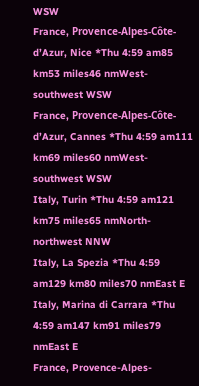WSW
France, Provence-Alpes-Côte-d’Azur, Nice *Thu 4:59 am85 km53 miles46 nmWest-southwest WSW
France, Provence-Alpes-Côte-d’Azur, Cannes *Thu 4:59 am111 km69 miles60 nmWest-southwest WSW
Italy, Turin *Thu 4:59 am121 km75 miles65 nmNorth-northwest NNW
Italy, La Spezia *Thu 4:59 am129 km80 miles70 nmEast E
Italy, Marina di Carrara *Thu 4:59 am147 km91 miles79 nmEast E
France, Provence-Alpes-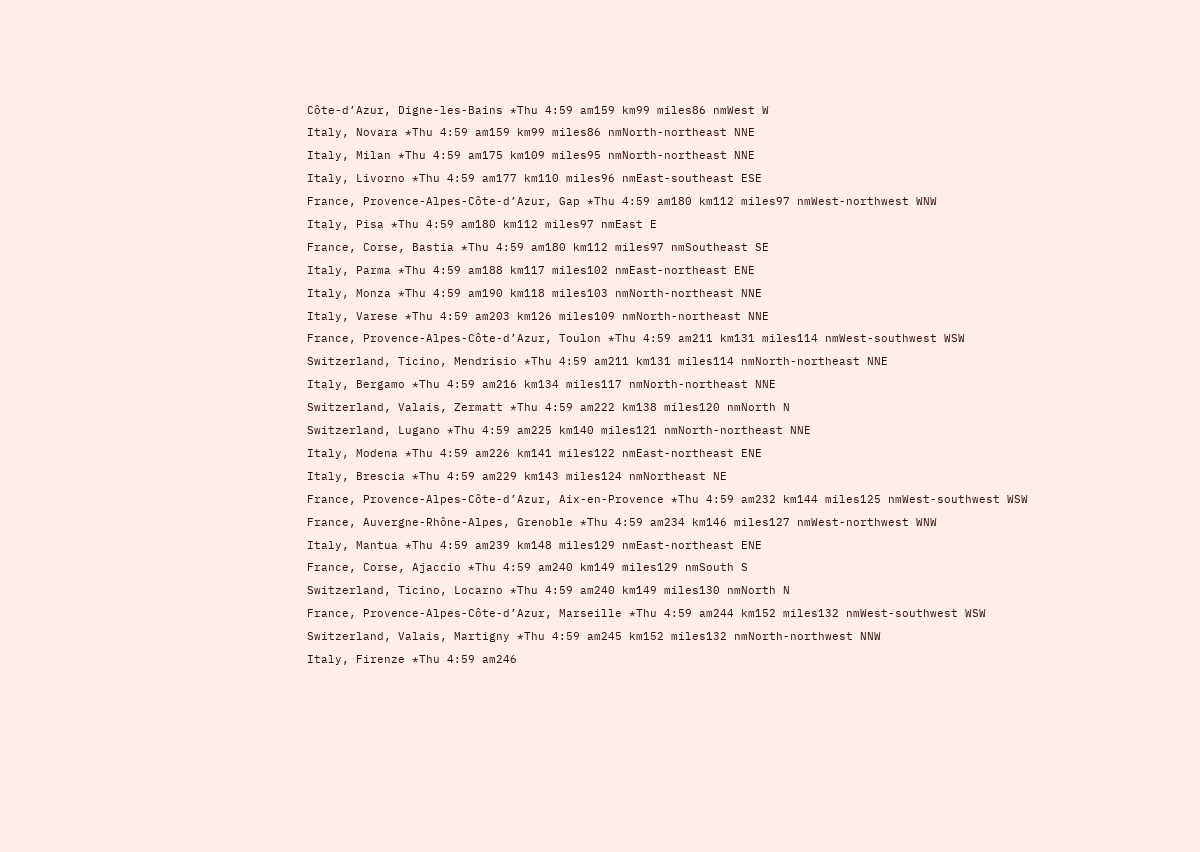Côte-d’Azur, Digne-les-Bains *Thu 4:59 am159 km99 miles86 nmWest W
Italy, Novara *Thu 4:59 am159 km99 miles86 nmNorth-northeast NNE
Italy, Milan *Thu 4:59 am175 km109 miles95 nmNorth-northeast NNE
Italy, Livorno *Thu 4:59 am177 km110 miles96 nmEast-southeast ESE
France, Provence-Alpes-Côte-d’Azur, Gap *Thu 4:59 am180 km112 miles97 nmWest-northwest WNW
Italy, Pisa *Thu 4:59 am180 km112 miles97 nmEast E
France, Corse, Bastia *Thu 4:59 am180 km112 miles97 nmSoutheast SE
Italy, Parma *Thu 4:59 am188 km117 miles102 nmEast-northeast ENE
Italy, Monza *Thu 4:59 am190 km118 miles103 nmNorth-northeast NNE
Italy, Varese *Thu 4:59 am203 km126 miles109 nmNorth-northeast NNE
France, Provence-Alpes-Côte-d’Azur, Toulon *Thu 4:59 am211 km131 miles114 nmWest-southwest WSW
Switzerland, Ticino, Mendrisio *Thu 4:59 am211 km131 miles114 nmNorth-northeast NNE
Italy, Bergamo *Thu 4:59 am216 km134 miles117 nmNorth-northeast NNE
Switzerland, Valais, Zermatt *Thu 4:59 am222 km138 miles120 nmNorth N
Switzerland, Lugano *Thu 4:59 am225 km140 miles121 nmNorth-northeast NNE
Italy, Modena *Thu 4:59 am226 km141 miles122 nmEast-northeast ENE
Italy, Brescia *Thu 4:59 am229 km143 miles124 nmNortheast NE
France, Provence-Alpes-Côte-d’Azur, Aix-en-Provence *Thu 4:59 am232 km144 miles125 nmWest-southwest WSW
France, Auvergne-Rhône-Alpes, Grenoble *Thu 4:59 am234 km146 miles127 nmWest-northwest WNW
Italy, Mantua *Thu 4:59 am239 km148 miles129 nmEast-northeast ENE
France, Corse, Ajaccio *Thu 4:59 am240 km149 miles129 nmSouth S
Switzerland, Ticino, Locarno *Thu 4:59 am240 km149 miles130 nmNorth N
France, Provence-Alpes-Côte-d’Azur, Marseille *Thu 4:59 am244 km152 miles132 nmWest-southwest WSW
Switzerland, Valais, Martigny *Thu 4:59 am245 km152 miles132 nmNorth-northwest NNW
Italy, Firenze *Thu 4:59 am246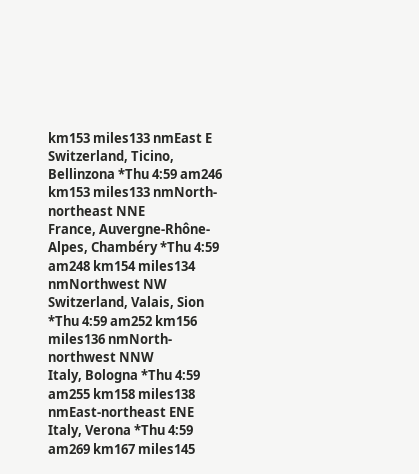km153 miles133 nmEast E
Switzerland, Ticino, Bellinzona *Thu 4:59 am246 km153 miles133 nmNorth-northeast NNE
France, Auvergne-Rhône-Alpes, Chambéry *Thu 4:59 am248 km154 miles134 nmNorthwest NW
Switzerland, Valais, Sion *Thu 4:59 am252 km156 miles136 nmNorth-northwest NNW
Italy, Bologna *Thu 4:59 am255 km158 miles138 nmEast-northeast ENE
Italy, Verona *Thu 4:59 am269 km167 miles145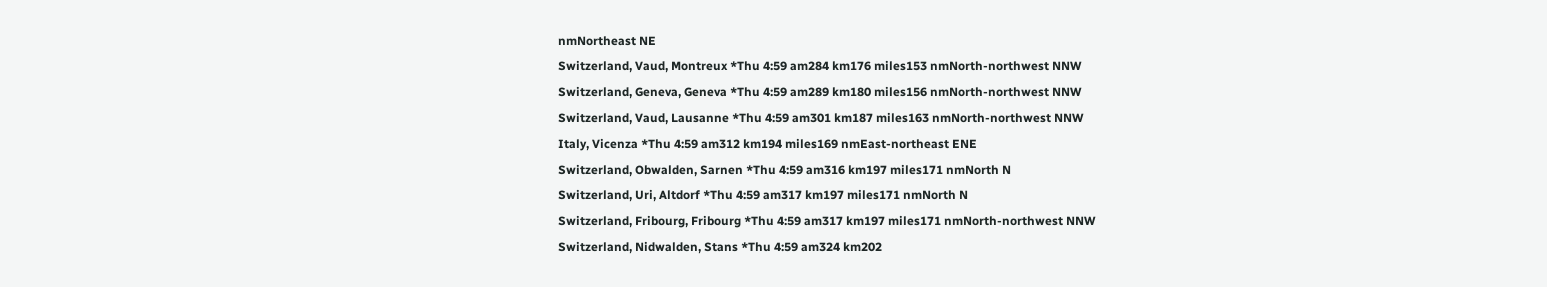nmNortheast NE
Switzerland, Vaud, Montreux *Thu 4:59 am284 km176 miles153 nmNorth-northwest NNW
Switzerland, Geneva, Geneva *Thu 4:59 am289 km180 miles156 nmNorth-northwest NNW
Switzerland, Vaud, Lausanne *Thu 4:59 am301 km187 miles163 nmNorth-northwest NNW
Italy, Vicenza *Thu 4:59 am312 km194 miles169 nmEast-northeast ENE
Switzerland, Obwalden, Sarnen *Thu 4:59 am316 km197 miles171 nmNorth N
Switzerland, Uri, Altdorf *Thu 4:59 am317 km197 miles171 nmNorth N
Switzerland, Fribourg, Fribourg *Thu 4:59 am317 km197 miles171 nmNorth-northwest NNW
Switzerland, Nidwalden, Stans *Thu 4:59 am324 km202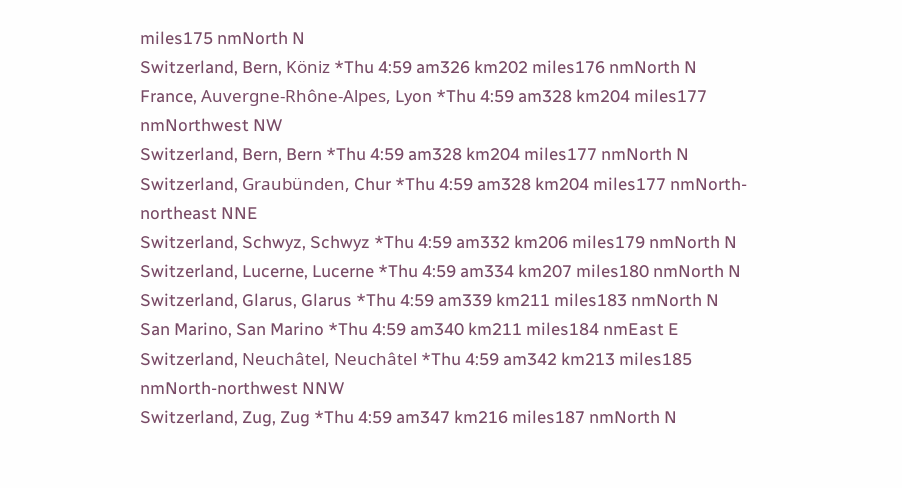miles175 nmNorth N
Switzerland, Bern, Köniz *Thu 4:59 am326 km202 miles176 nmNorth N
France, Auvergne-Rhône-Alpes, Lyon *Thu 4:59 am328 km204 miles177 nmNorthwest NW
Switzerland, Bern, Bern *Thu 4:59 am328 km204 miles177 nmNorth N
Switzerland, Graubünden, Chur *Thu 4:59 am328 km204 miles177 nmNorth-northeast NNE
Switzerland, Schwyz, Schwyz *Thu 4:59 am332 km206 miles179 nmNorth N
Switzerland, Lucerne, Lucerne *Thu 4:59 am334 km207 miles180 nmNorth N
Switzerland, Glarus, Glarus *Thu 4:59 am339 km211 miles183 nmNorth N
San Marino, San Marino *Thu 4:59 am340 km211 miles184 nmEast E
Switzerland, Neuchâtel, Neuchâtel *Thu 4:59 am342 km213 miles185 nmNorth-northwest NNW
Switzerland, Zug, Zug *Thu 4:59 am347 km216 miles187 nmNorth N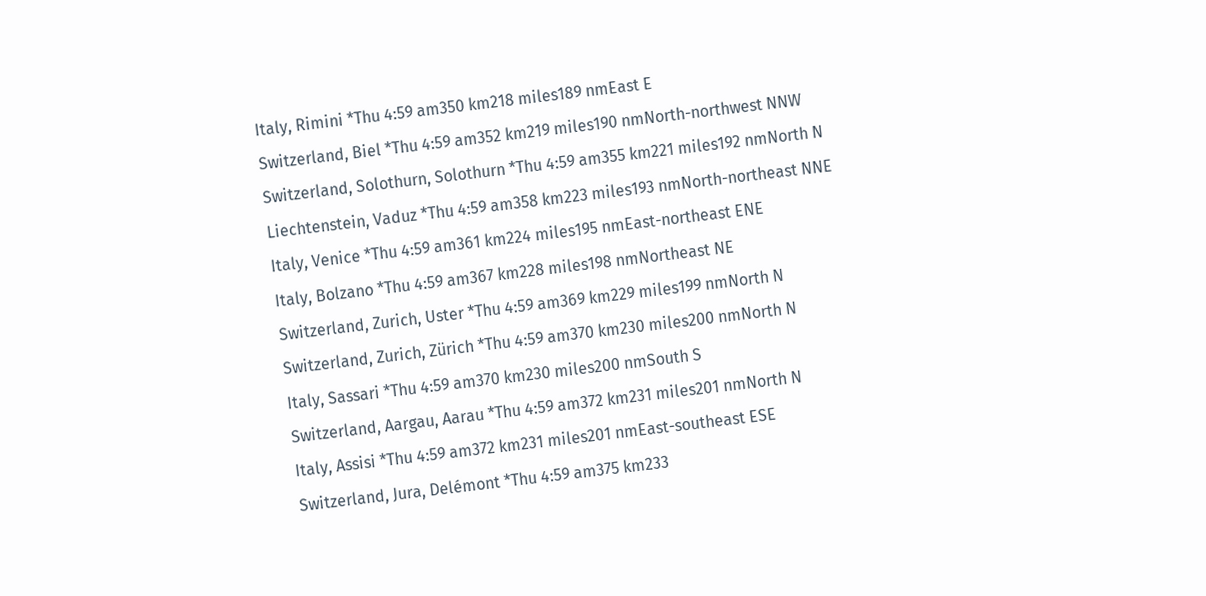Italy, Rimini *Thu 4:59 am350 km218 miles189 nmEast E
Switzerland, Biel *Thu 4:59 am352 km219 miles190 nmNorth-northwest NNW
Switzerland, Solothurn, Solothurn *Thu 4:59 am355 km221 miles192 nmNorth N
Liechtenstein, Vaduz *Thu 4:59 am358 km223 miles193 nmNorth-northeast NNE
Italy, Venice *Thu 4:59 am361 km224 miles195 nmEast-northeast ENE
Italy, Bolzano *Thu 4:59 am367 km228 miles198 nmNortheast NE
Switzerland, Zurich, Uster *Thu 4:59 am369 km229 miles199 nmNorth N
Switzerland, Zurich, Zürich *Thu 4:59 am370 km230 miles200 nmNorth N
Italy, Sassari *Thu 4:59 am370 km230 miles200 nmSouth S
Switzerland, Aargau, Aarau *Thu 4:59 am372 km231 miles201 nmNorth N
Italy, Assisi *Thu 4:59 am372 km231 miles201 nmEast-southeast ESE
Switzerland, Jura, Delémont *Thu 4:59 am375 km233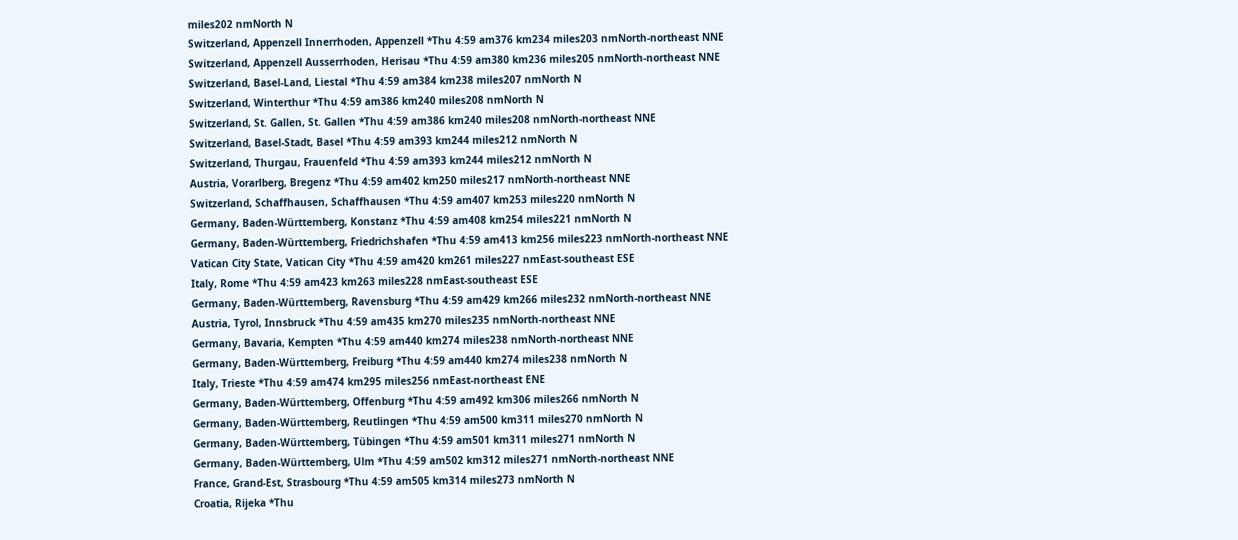miles202 nmNorth N
Switzerland, Appenzell Innerrhoden, Appenzell *Thu 4:59 am376 km234 miles203 nmNorth-northeast NNE
Switzerland, Appenzell Ausserrhoden, Herisau *Thu 4:59 am380 km236 miles205 nmNorth-northeast NNE
Switzerland, Basel-Land, Liestal *Thu 4:59 am384 km238 miles207 nmNorth N
Switzerland, Winterthur *Thu 4:59 am386 km240 miles208 nmNorth N
Switzerland, St. Gallen, St. Gallen *Thu 4:59 am386 km240 miles208 nmNorth-northeast NNE
Switzerland, Basel-Stadt, Basel *Thu 4:59 am393 km244 miles212 nmNorth N
Switzerland, Thurgau, Frauenfeld *Thu 4:59 am393 km244 miles212 nmNorth N
Austria, Vorarlberg, Bregenz *Thu 4:59 am402 km250 miles217 nmNorth-northeast NNE
Switzerland, Schaffhausen, Schaffhausen *Thu 4:59 am407 km253 miles220 nmNorth N
Germany, Baden-Württemberg, Konstanz *Thu 4:59 am408 km254 miles221 nmNorth N
Germany, Baden-Württemberg, Friedrichshafen *Thu 4:59 am413 km256 miles223 nmNorth-northeast NNE
Vatican City State, Vatican City *Thu 4:59 am420 km261 miles227 nmEast-southeast ESE
Italy, Rome *Thu 4:59 am423 km263 miles228 nmEast-southeast ESE
Germany, Baden-Württemberg, Ravensburg *Thu 4:59 am429 km266 miles232 nmNorth-northeast NNE
Austria, Tyrol, Innsbruck *Thu 4:59 am435 km270 miles235 nmNorth-northeast NNE
Germany, Bavaria, Kempten *Thu 4:59 am440 km274 miles238 nmNorth-northeast NNE
Germany, Baden-Württemberg, Freiburg *Thu 4:59 am440 km274 miles238 nmNorth N
Italy, Trieste *Thu 4:59 am474 km295 miles256 nmEast-northeast ENE
Germany, Baden-Württemberg, Offenburg *Thu 4:59 am492 km306 miles266 nmNorth N
Germany, Baden-Württemberg, Reutlingen *Thu 4:59 am500 km311 miles270 nmNorth N
Germany, Baden-Württemberg, Tübingen *Thu 4:59 am501 km311 miles271 nmNorth N
Germany, Baden-Württemberg, Ulm *Thu 4:59 am502 km312 miles271 nmNorth-northeast NNE
France, Grand-Est, Strasbourg *Thu 4:59 am505 km314 miles273 nmNorth N
Croatia, Rijeka *Thu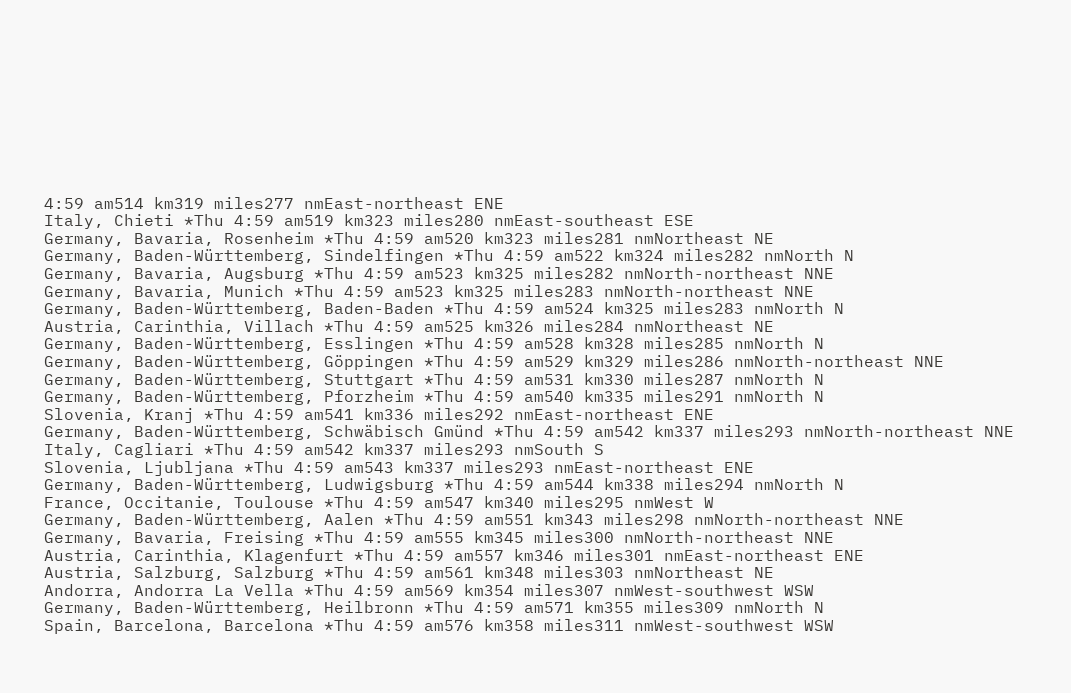4:59 am514 km319 miles277 nmEast-northeast ENE
Italy, Chieti *Thu 4:59 am519 km323 miles280 nmEast-southeast ESE
Germany, Bavaria, Rosenheim *Thu 4:59 am520 km323 miles281 nmNortheast NE
Germany, Baden-Württemberg, Sindelfingen *Thu 4:59 am522 km324 miles282 nmNorth N
Germany, Bavaria, Augsburg *Thu 4:59 am523 km325 miles282 nmNorth-northeast NNE
Germany, Bavaria, Munich *Thu 4:59 am523 km325 miles283 nmNorth-northeast NNE
Germany, Baden-Württemberg, Baden-Baden *Thu 4:59 am524 km325 miles283 nmNorth N
Austria, Carinthia, Villach *Thu 4:59 am525 km326 miles284 nmNortheast NE
Germany, Baden-Württemberg, Esslingen *Thu 4:59 am528 km328 miles285 nmNorth N
Germany, Baden-Württemberg, Göppingen *Thu 4:59 am529 km329 miles286 nmNorth-northeast NNE
Germany, Baden-Württemberg, Stuttgart *Thu 4:59 am531 km330 miles287 nmNorth N
Germany, Baden-Württemberg, Pforzheim *Thu 4:59 am540 km335 miles291 nmNorth N
Slovenia, Kranj *Thu 4:59 am541 km336 miles292 nmEast-northeast ENE
Germany, Baden-Württemberg, Schwäbisch Gmünd *Thu 4:59 am542 km337 miles293 nmNorth-northeast NNE
Italy, Cagliari *Thu 4:59 am542 km337 miles293 nmSouth S
Slovenia, Ljubljana *Thu 4:59 am543 km337 miles293 nmEast-northeast ENE
Germany, Baden-Württemberg, Ludwigsburg *Thu 4:59 am544 km338 miles294 nmNorth N
France, Occitanie, Toulouse *Thu 4:59 am547 km340 miles295 nmWest W
Germany, Baden-Württemberg, Aalen *Thu 4:59 am551 km343 miles298 nmNorth-northeast NNE
Germany, Bavaria, Freising *Thu 4:59 am555 km345 miles300 nmNorth-northeast NNE
Austria, Carinthia, Klagenfurt *Thu 4:59 am557 km346 miles301 nmEast-northeast ENE
Austria, Salzburg, Salzburg *Thu 4:59 am561 km348 miles303 nmNortheast NE
Andorra, Andorra La Vella *Thu 4:59 am569 km354 miles307 nmWest-southwest WSW
Germany, Baden-Württemberg, Heilbronn *Thu 4:59 am571 km355 miles309 nmNorth N
Spain, Barcelona, Barcelona *Thu 4:59 am576 km358 miles311 nmWest-southwest WSW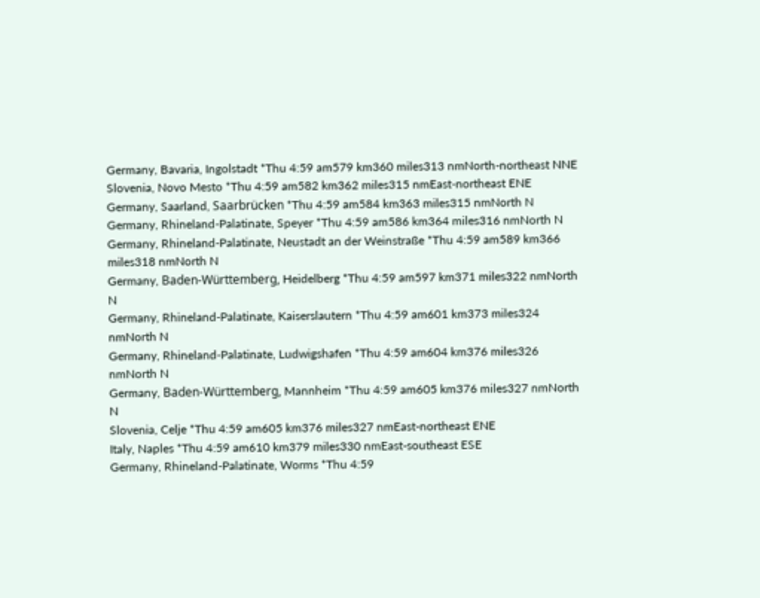Germany, Bavaria, Ingolstadt *Thu 4:59 am579 km360 miles313 nmNorth-northeast NNE
Slovenia, Novo Mesto *Thu 4:59 am582 km362 miles315 nmEast-northeast ENE
Germany, Saarland, Saarbrücken *Thu 4:59 am584 km363 miles315 nmNorth N
Germany, Rhineland-Palatinate, Speyer *Thu 4:59 am586 km364 miles316 nmNorth N
Germany, Rhineland-Palatinate, Neustadt an der Weinstraße *Thu 4:59 am589 km366 miles318 nmNorth N
Germany, Baden-Württemberg, Heidelberg *Thu 4:59 am597 km371 miles322 nmNorth N
Germany, Rhineland-Palatinate, Kaiserslautern *Thu 4:59 am601 km373 miles324 nmNorth N
Germany, Rhineland-Palatinate, Ludwigshafen *Thu 4:59 am604 km376 miles326 nmNorth N
Germany, Baden-Württemberg, Mannheim *Thu 4:59 am605 km376 miles327 nmNorth N
Slovenia, Celje *Thu 4:59 am605 km376 miles327 nmEast-northeast ENE
Italy, Naples *Thu 4:59 am610 km379 miles330 nmEast-southeast ESE
Germany, Rhineland-Palatinate, Worms *Thu 4:59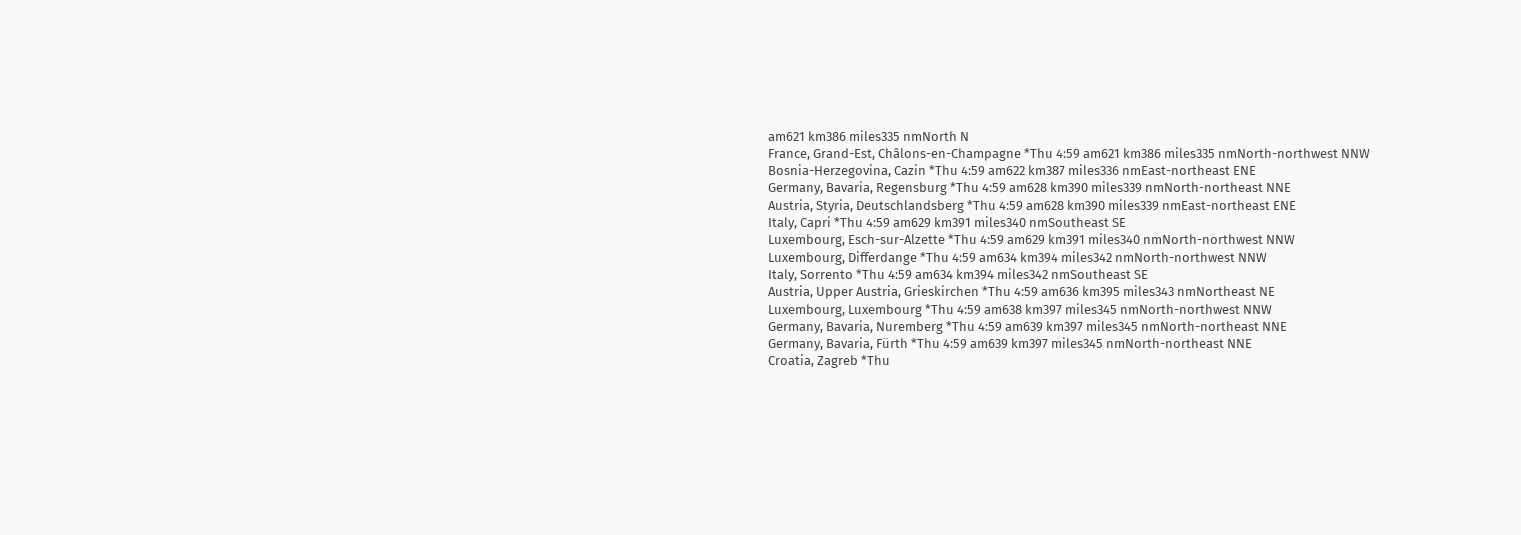am621 km386 miles335 nmNorth N
France, Grand-Est, Châlons-en-Champagne *Thu 4:59 am621 km386 miles335 nmNorth-northwest NNW
Bosnia-Herzegovina, Cazin *Thu 4:59 am622 km387 miles336 nmEast-northeast ENE
Germany, Bavaria, Regensburg *Thu 4:59 am628 km390 miles339 nmNorth-northeast NNE
Austria, Styria, Deutschlandsberg *Thu 4:59 am628 km390 miles339 nmEast-northeast ENE
Italy, Capri *Thu 4:59 am629 km391 miles340 nmSoutheast SE
Luxembourg, Esch-sur-Alzette *Thu 4:59 am629 km391 miles340 nmNorth-northwest NNW
Luxembourg, Differdange *Thu 4:59 am634 km394 miles342 nmNorth-northwest NNW
Italy, Sorrento *Thu 4:59 am634 km394 miles342 nmSoutheast SE
Austria, Upper Austria, Grieskirchen *Thu 4:59 am636 km395 miles343 nmNortheast NE
Luxembourg, Luxembourg *Thu 4:59 am638 km397 miles345 nmNorth-northwest NNW
Germany, Bavaria, Nuremberg *Thu 4:59 am639 km397 miles345 nmNorth-northeast NNE
Germany, Bavaria, Fürth *Thu 4:59 am639 km397 miles345 nmNorth-northeast NNE
Croatia, Zagreb *Thu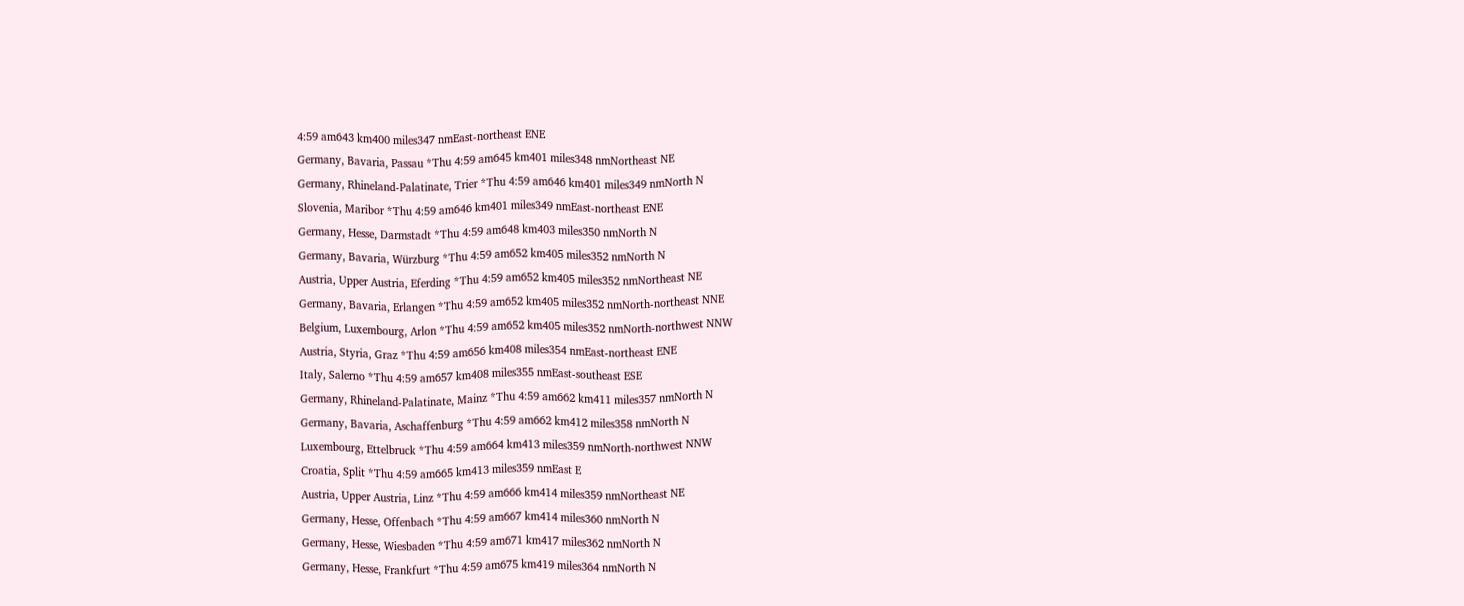4:59 am643 km400 miles347 nmEast-northeast ENE
Germany, Bavaria, Passau *Thu 4:59 am645 km401 miles348 nmNortheast NE
Germany, Rhineland-Palatinate, Trier *Thu 4:59 am646 km401 miles349 nmNorth N
Slovenia, Maribor *Thu 4:59 am646 km401 miles349 nmEast-northeast ENE
Germany, Hesse, Darmstadt *Thu 4:59 am648 km403 miles350 nmNorth N
Germany, Bavaria, Würzburg *Thu 4:59 am652 km405 miles352 nmNorth N
Austria, Upper Austria, Eferding *Thu 4:59 am652 km405 miles352 nmNortheast NE
Germany, Bavaria, Erlangen *Thu 4:59 am652 km405 miles352 nmNorth-northeast NNE
Belgium, Luxembourg, Arlon *Thu 4:59 am652 km405 miles352 nmNorth-northwest NNW
Austria, Styria, Graz *Thu 4:59 am656 km408 miles354 nmEast-northeast ENE
Italy, Salerno *Thu 4:59 am657 km408 miles355 nmEast-southeast ESE
Germany, Rhineland-Palatinate, Mainz *Thu 4:59 am662 km411 miles357 nmNorth N
Germany, Bavaria, Aschaffenburg *Thu 4:59 am662 km412 miles358 nmNorth N
Luxembourg, Ettelbruck *Thu 4:59 am664 km413 miles359 nmNorth-northwest NNW
Croatia, Split *Thu 4:59 am665 km413 miles359 nmEast E
Austria, Upper Austria, Linz *Thu 4:59 am666 km414 miles359 nmNortheast NE
Germany, Hesse, Offenbach *Thu 4:59 am667 km414 miles360 nmNorth N
Germany, Hesse, Wiesbaden *Thu 4:59 am671 km417 miles362 nmNorth N
Germany, Hesse, Frankfurt *Thu 4:59 am675 km419 miles364 nmNorth N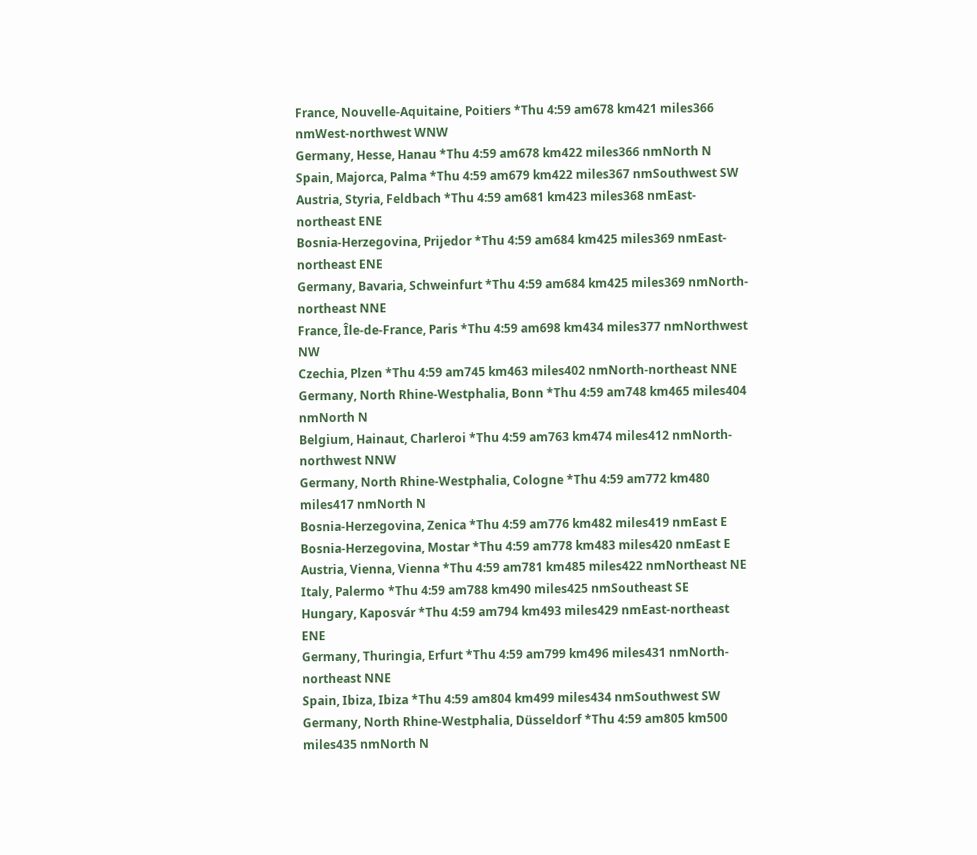France, Nouvelle-Aquitaine, Poitiers *Thu 4:59 am678 km421 miles366 nmWest-northwest WNW
Germany, Hesse, Hanau *Thu 4:59 am678 km422 miles366 nmNorth N
Spain, Majorca, Palma *Thu 4:59 am679 km422 miles367 nmSouthwest SW
Austria, Styria, Feldbach *Thu 4:59 am681 km423 miles368 nmEast-northeast ENE
Bosnia-Herzegovina, Prijedor *Thu 4:59 am684 km425 miles369 nmEast-northeast ENE
Germany, Bavaria, Schweinfurt *Thu 4:59 am684 km425 miles369 nmNorth-northeast NNE
France, Île-de-France, Paris *Thu 4:59 am698 km434 miles377 nmNorthwest NW
Czechia, Plzen *Thu 4:59 am745 km463 miles402 nmNorth-northeast NNE
Germany, North Rhine-Westphalia, Bonn *Thu 4:59 am748 km465 miles404 nmNorth N
Belgium, Hainaut, Charleroi *Thu 4:59 am763 km474 miles412 nmNorth-northwest NNW
Germany, North Rhine-Westphalia, Cologne *Thu 4:59 am772 km480 miles417 nmNorth N
Bosnia-Herzegovina, Zenica *Thu 4:59 am776 km482 miles419 nmEast E
Bosnia-Herzegovina, Mostar *Thu 4:59 am778 km483 miles420 nmEast E
Austria, Vienna, Vienna *Thu 4:59 am781 km485 miles422 nmNortheast NE
Italy, Palermo *Thu 4:59 am788 km490 miles425 nmSoutheast SE
Hungary, Kaposvár *Thu 4:59 am794 km493 miles429 nmEast-northeast ENE
Germany, Thuringia, Erfurt *Thu 4:59 am799 km496 miles431 nmNorth-northeast NNE
Spain, Ibiza, Ibiza *Thu 4:59 am804 km499 miles434 nmSouthwest SW
Germany, North Rhine-Westphalia, Düsseldorf *Thu 4:59 am805 km500 miles435 nmNorth N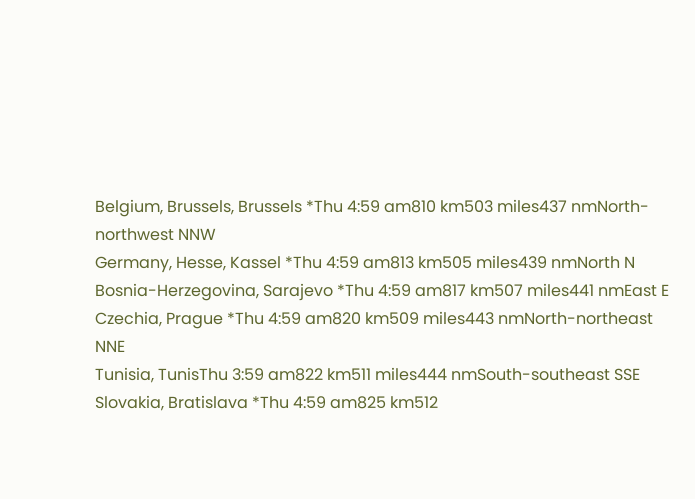Belgium, Brussels, Brussels *Thu 4:59 am810 km503 miles437 nmNorth-northwest NNW
Germany, Hesse, Kassel *Thu 4:59 am813 km505 miles439 nmNorth N
Bosnia-Herzegovina, Sarajevo *Thu 4:59 am817 km507 miles441 nmEast E
Czechia, Prague *Thu 4:59 am820 km509 miles443 nmNorth-northeast NNE
Tunisia, TunisThu 3:59 am822 km511 miles444 nmSouth-southeast SSE
Slovakia, Bratislava *Thu 4:59 am825 km512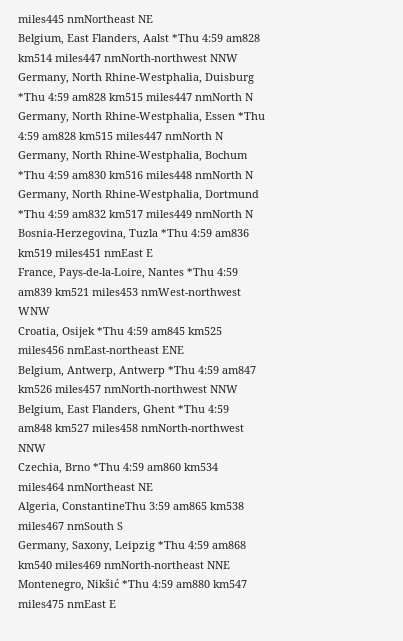miles445 nmNortheast NE
Belgium, East Flanders, Aalst *Thu 4:59 am828 km514 miles447 nmNorth-northwest NNW
Germany, North Rhine-Westphalia, Duisburg *Thu 4:59 am828 km515 miles447 nmNorth N
Germany, North Rhine-Westphalia, Essen *Thu 4:59 am828 km515 miles447 nmNorth N
Germany, North Rhine-Westphalia, Bochum *Thu 4:59 am830 km516 miles448 nmNorth N
Germany, North Rhine-Westphalia, Dortmund *Thu 4:59 am832 km517 miles449 nmNorth N
Bosnia-Herzegovina, Tuzla *Thu 4:59 am836 km519 miles451 nmEast E
France, Pays-de-la-Loire, Nantes *Thu 4:59 am839 km521 miles453 nmWest-northwest WNW
Croatia, Osijek *Thu 4:59 am845 km525 miles456 nmEast-northeast ENE
Belgium, Antwerp, Antwerp *Thu 4:59 am847 km526 miles457 nmNorth-northwest NNW
Belgium, East Flanders, Ghent *Thu 4:59 am848 km527 miles458 nmNorth-northwest NNW
Czechia, Brno *Thu 4:59 am860 km534 miles464 nmNortheast NE
Algeria, ConstantineThu 3:59 am865 km538 miles467 nmSouth S
Germany, Saxony, Leipzig *Thu 4:59 am868 km540 miles469 nmNorth-northeast NNE
Montenegro, Nikšić *Thu 4:59 am880 km547 miles475 nmEast E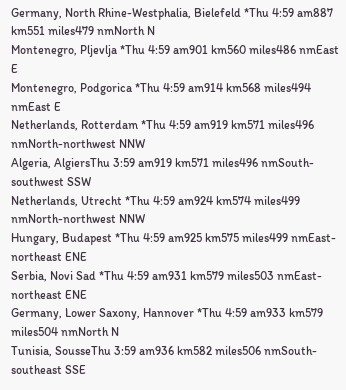Germany, North Rhine-Westphalia, Bielefeld *Thu 4:59 am887 km551 miles479 nmNorth N
Montenegro, Pljevlja *Thu 4:59 am901 km560 miles486 nmEast E
Montenegro, Podgorica *Thu 4:59 am914 km568 miles494 nmEast E
Netherlands, Rotterdam *Thu 4:59 am919 km571 miles496 nmNorth-northwest NNW
Algeria, AlgiersThu 3:59 am919 km571 miles496 nmSouth-southwest SSW
Netherlands, Utrecht *Thu 4:59 am924 km574 miles499 nmNorth-northwest NNW
Hungary, Budapest *Thu 4:59 am925 km575 miles499 nmEast-northeast ENE
Serbia, Novi Sad *Thu 4:59 am931 km579 miles503 nmEast-northeast ENE
Germany, Lower Saxony, Hannover *Thu 4:59 am933 km579 miles504 nmNorth N
Tunisia, SousseThu 3:59 am936 km582 miles506 nmSouth-southeast SSE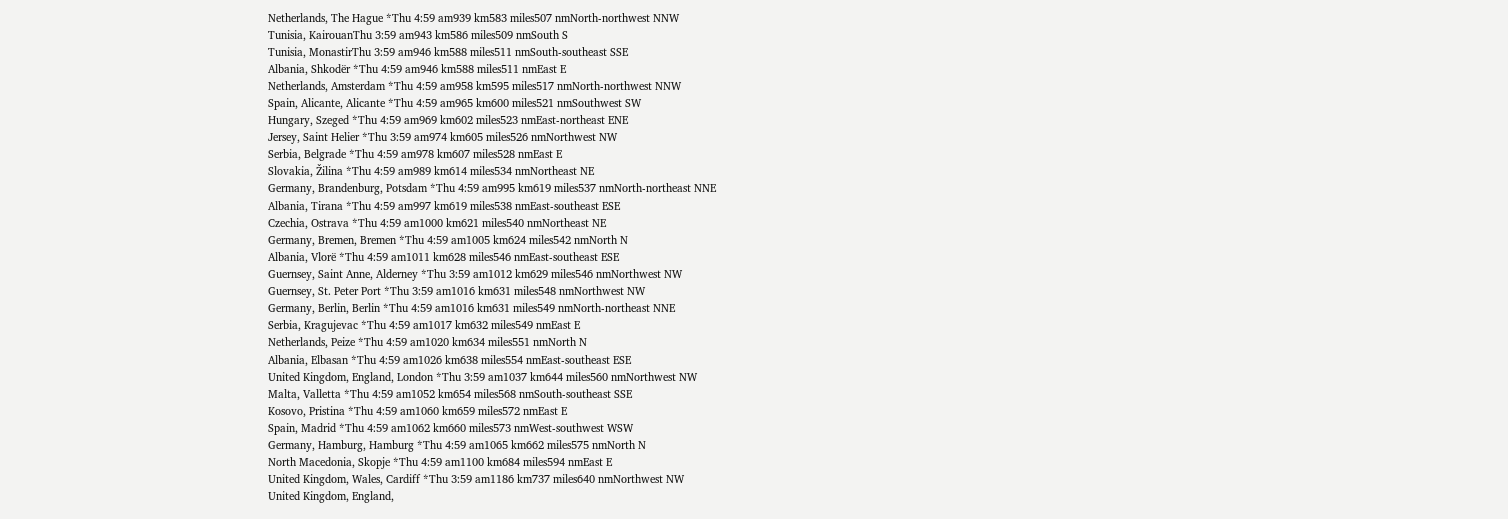Netherlands, The Hague *Thu 4:59 am939 km583 miles507 nmNorth-northwest NNW
Tunisia, KairouanThu 3:59 am943 km586 miles509 nmSouth S
Tunisia, MonastirThu 3:59 am946 km588 miles511 nmSouth-southeast SSE
Albania, Shkodër *Thu 4:59 am946 km588 miles511 nmEast E
Netherlands, Amsterdam *Thu 4:59 am958 km595 miles517 nmNorth-northwest NNW
Spain, Alicante, Alicante *Thu 4:59 am965 km600 miles521 nmSouthwest SW
Hungary, Szeged *Thu 4:59 am969 km602 miles523 nmEast-northeast ENE
Jersey, Saint Helier *Thu 3:59 am974 km605 miles526 nmNorthwest NW
Serbia, Belgrade *Thu 4:59 am978 km607 miles528 nmEast E
Slovakia, Žilina *Thu 4:59 am989 km614 miles534 nmNortheast NE
Germany, Brandenburg, Potsdam *Thu 4:59 am995 km619 miles537 nmNorth-northeast NNE
Albania, Tirana *Thu 4:59 am997 km619 miles538 nmEast-southeast ESE
Czechia, Ostrava *Thu 4:59 am1000 km621 miles540 nmNortheast NE
Germany, Bremen, Bremen *Thu 4:59 am1005 km624 miles542 nmNorth N
Albania, Vlorë *Thu 4:59 am1011 km628 miles546 nmEast-southeast ESE
Guernsey, Saint Anne, Alderney *Thu 3:59 am1012 km629 miles546 nmNorthwest NW
Guernsey, St. Peter Port *Thu 3:59 am1016 km631 miles548 nmNorthwest NW
Germany, Berlin, Berlin *Thu 4:59 am1016 km631 miles549 nmNorth-northeast NNE
Serbia, Kragujevac *Thu 4:59 am1017 km632 miles549 nmEast E
Netherlands, Peize *Thu 4:59 am1020 km634 miles551 nmNorth N
Albania, Elbasan *Thu 4:59 am1026 km638 miles554 nmEast-southeast ESE
United Kingdom, England, London *Thu 3:59 am1037 km644 miles560 nmNorthwest NW
Malta, Valletta *Thu 4:59 am1052 km654 miles568 nmSouth-southeast SSE
Kosovo, Pristina *Thu 4:59 am1060 km659 miles572 nmEast E
Spain, Madrid *Thu 4:59 am1062 km660 miles573 nmWest-southwest WSW
Germany, Hamburg, Hamburg *Thu 4:59 am1065 km662 miles575 nmNorth N
North Macedonia, Skopje *Thu 4:59 am1100 km684 miles594 nmEast E
United Kingdom, Wales, Cardiff *Thu 3:59 am1186 km737 miles640 nmNorthwest NW
United Kingdom, England,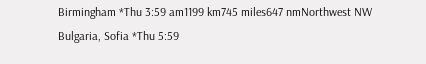Birmingham *Thu 3:59 am1199 km745 miles647 nmNorthwest NW
Bulgaria, Sofia *Thu 5:59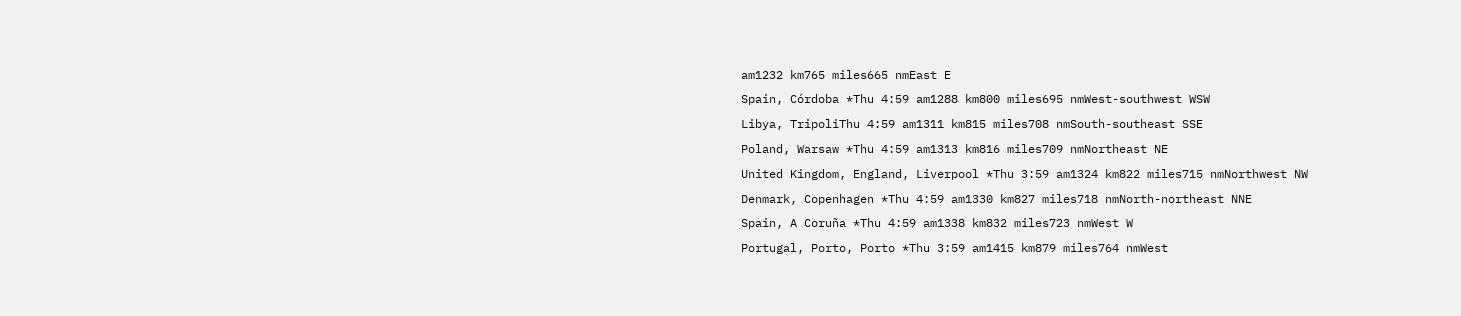am1232 km765 miles665 nmEast E
Spain, Córdoba *Thu 4:59 am1288 km800 miles695 nmWest-southwest WSW
Libya, TripoliThu 4:59 am1311 km815 miles708 nmSouth-southeast SSE
Poland, Warsaw *Thu 4:59 am1313 km816 miles709 nmNortheast NE
United Kingdom, England, Liverpool *Thu 3:59 am1324 km822 miles715 nmNorthwest NW
Denmark, Copenhagen *Thu 4:59 am1330 km827 miles718 nmNorth-northeast NNE
Spain, A Coruña *Thu 4:59 am1338 km832 miles723 nmWest W
Portugal, Porto, Porto *Thu 3:59 am1415 km879 miles764 nmWest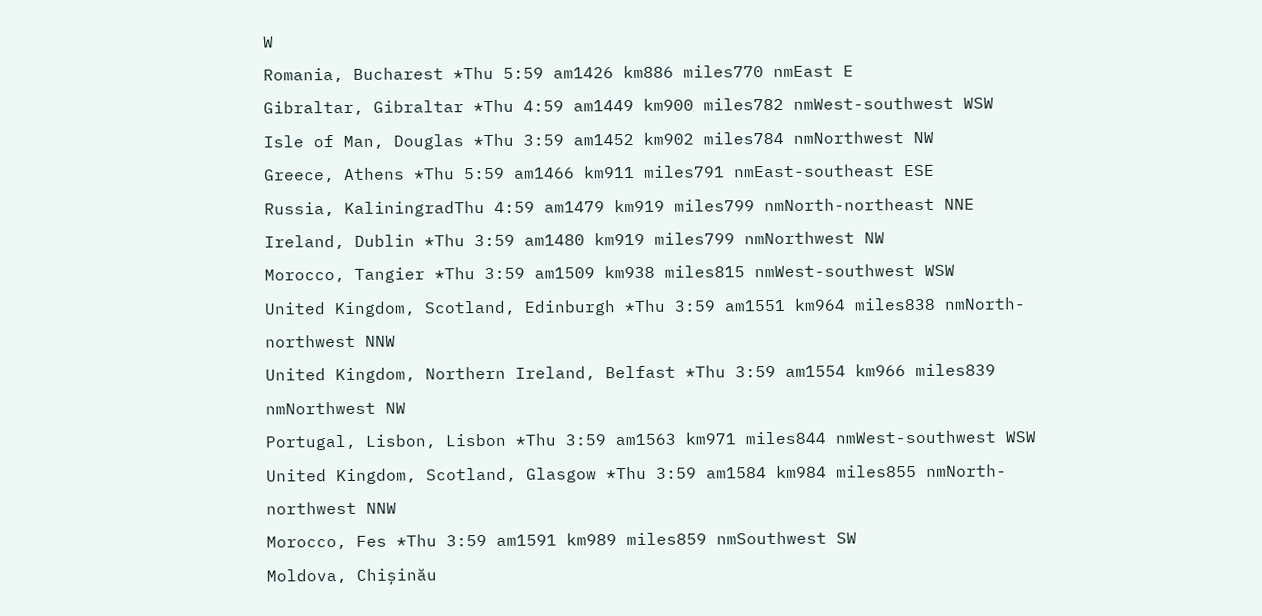W
Romania, Bucharest *Thu 5:59 am1426 km886 miles770 nmEast E
Gibraltar, Gibraltar *Thu 4:59 am1449 km900 miles782 nmWest-southwest WSW
Isle of Man, Douglas *Thu 3:59 am1452 km902 miles784 nmNorthwest NW
Greece, Athens *Thu 5:59 am1466 km911 miles791 nmEast-southeast ESE
Russia, KaliningradThu 4:59 am1479 km919 miles799 nmNorth-northeast NNE
Ireland, Dublin *Thu 3:59 am1480 km919 miles799 nmNorthwest NW
Morocco, Tangier *Thu 3:59 am1509 km938 miles815 nmWest-southwest WSW
United Kingdom, Scotland, Edinburgh *Thu 3:59 am1551 km964 miles838 nmNorth-northwest NNW
United Kingdom, Northern Ireland, Belfast *Thu 3:59 am1554 km966 miles839 nmNorthwest NW
Portugal, Lisbon, Lisbon *Thu 3:59 am1563 km971 miles844 nmWest-southwest WSW
United Kingdom, Scotland, Glasgow *Thu 3:59 am1584 km984 miles855 nmNorth-northwest NNW
Morocco, Fes *Thu 3:59 am1591 km989 miles859 nmSouthwest SW
Moldova, Chișinău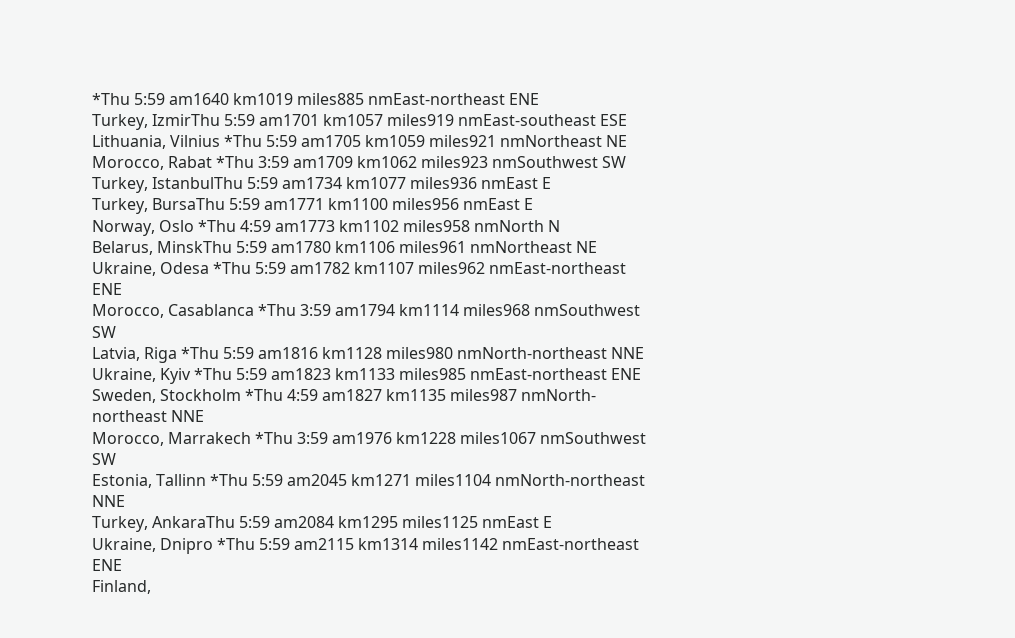*Thu 5:59 am1640 km1019 miles885 nmEast-northeast ENE
Turkey, IzmirThu 5:59 am1701 km1057 miles919 nmEast-southeast ESE
Lithuania, Vilnius *Thu 5:59 am1705 km1059 miles921 nmNortheast NE
Morocco, Rabat *Thu 3:59 am1709 km1062 miles923 nmSouthwest SW
Turkey, IstanbulThu 5:59 am1734 km1077 miles936 nmEast E
Turkey, BursaThu 5:59 am1771 km1100 miles956 nmEast E
Norway, Oslo *Thu 4:59 am1773 km1102 miles958 nmNorth N
Belarus, MinskThu 5:59 am1780 km1106 miles961 nmNortheast NE
Ukraine, Odesa *Thu 5:59 am1782 km1107 miles962 nmEast-northeast ENE
Morocco, Casablanca *Thu 3:59 am1794 km1114 miles968 nmSouthwest SW
Latvia, Riga *Thu 5:59 am1816 km1128 miles980 nmNorth-northeast NNE
Ukraine, Kyiv *Thu 5:59 am1823 km1133 miles985 nmEast-northeast ENE
Sweden, Stockholm *Thu 4:59 am1827 km1135 miles987 nmNorth-northeast NNE
Morocco, Marrakech *Thu 3:59 am1976 km1228 miles1067 nmSouthwest SW
Estonia, Tallinn *Thu 5:59 am2045 km1271 miles1104 nmNorth-northeast NNE
Turkey, AnkaraThu 5:59 am2084 km1295 miles1125 nmEast E
Ukraine, Dnipro *Thu 5:59 am2115 km1314 miles1142 nmEast-northeast ENE
Finland,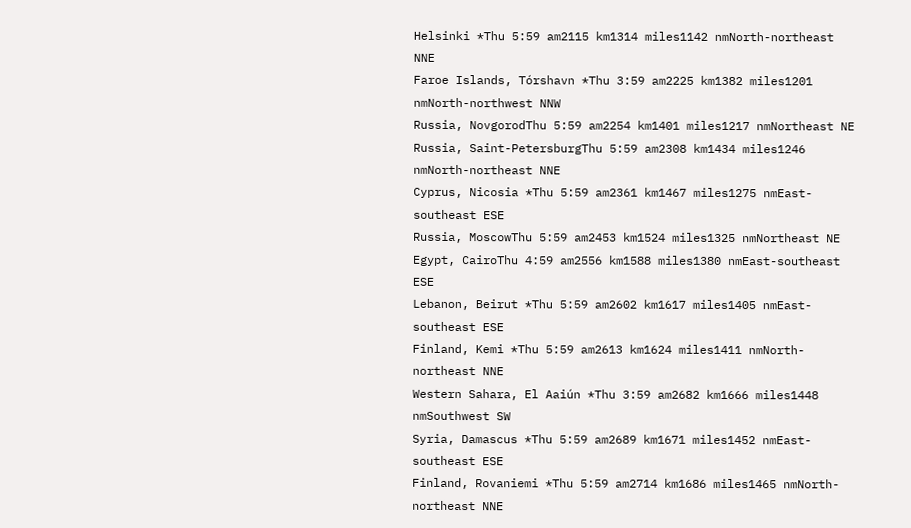Helsinki *Thu 5:59 am2115 km1314 miles1142 nmNorth-northeast NNE
Faroe Islands, Tórshavn *Thu 3:59 am2225 km1382 miles1201 nmNorth-northwest NNW
Russia, NovgorodThu 5:59 am2254 km1401 miles1217 nmNortheast NE
Russia, Saint-PetersburgThu 5:59 am2308 km1434 miles1246 nmNorth-northeast NNE
Cyprus, Nicosia *Thu 5:59 am2361 km1467 miles1275 nmEast-southeast ESE
Russia, MoscowThu 5:59 am2453 km1524 miles1325 nmNortheast NE
Egypt, CairoThu 4:59 am2556 km1588 miles1380 nmEast-southeast ESE
Lebanon, Beirut *Thu 5:59 am2602 km1617 miles1405 nmEast-southeast ESE
Finland, Kemi *Thu 5:59 am2613 km1624 miles1411 nmNorth-northeast NNE
Western Sahara, El Aaiún *Thu 3:59 am2682 km1666 miles1448 nmSouthwest SW
Syria, Damascus *Thu 5:59 am2689 km1671 miles1452 nmEast-southeast ESE
Finland, Rovaniemi *Thu 5:59 am2714 km1686 miles1465 nmNorth-northeast NNE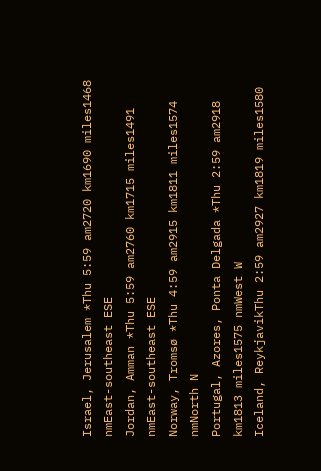Israel, Jerusalem *Thu 5:59 am2720 km1690 miles1468 nmEast-southeast ESE
Jordan, Amman *Thu 5:59 am2760 km1715 miles1491 nmEast-southeast ESE
Norway, Tromsø *Thu 4:59 am2915 km1811 miles1574 nmNorth N
Portugal, Azores, Ponta Delgada *Thu 2:59 am2918 km1813 miles1575 nmWest W
Iceland, ReykjavikThu 2:59 am2927 km1819 miles1580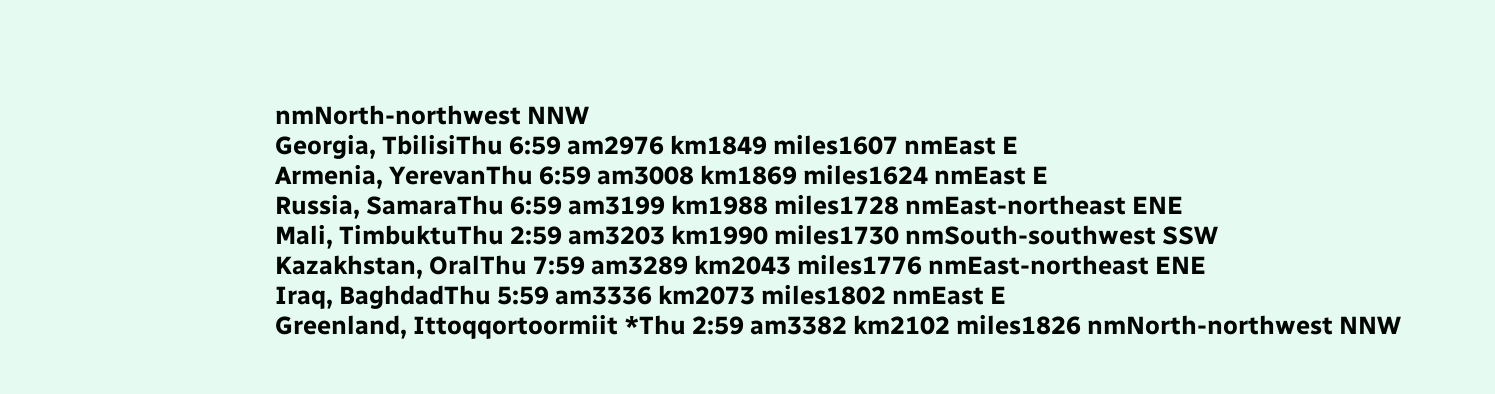nmNorth-northwest NNW
Georgia, TbilisiThu 6:59 am2976 km1849 miles1607 nmEast E
Armenia, YerevanThu 6:59 am3008 km1869 miles1624 nmEast E
Russia, SamaraThu 6:59 am3199 km1988 miles1728 nmEast-northeast ENE
Mali, TimbuktuThu 2:59 am3203 km1990 miles1730 nmSouth-southwest SSW
Kazakhstan, OralThu 7:59 am3289 km2043 miles1776 nmEast-northeast ENE
Iraq, BaghdadThu 5:59 am3336 km2073 miles1802 nmEast E
Greenland, Ittoqqortoormiit *Thu 2:59 am3382 km2102 miles1826 nmNorth-northwest NNW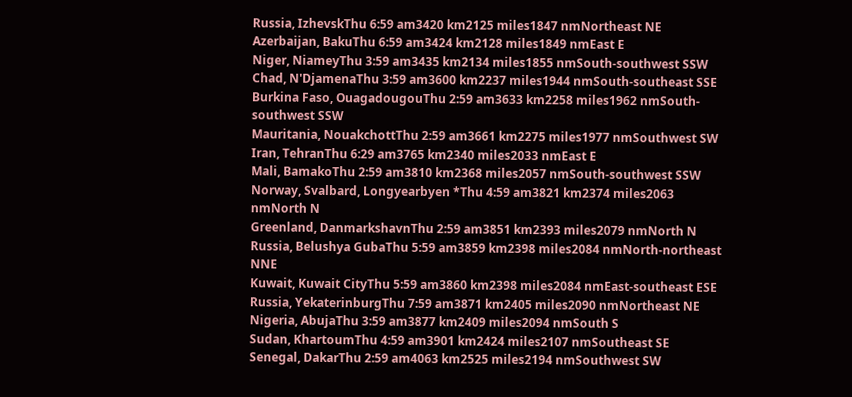Russia, IzhevskThu 6:59 am3420 km2125 miles1847 nmNortheast NE
Azerbaijan, BakuThu 6:59 am3424 km2128 miles1849 nmEast E
Niger, NiameyThu 3:59 am3435 km2134 miles1855 nmSouth-southwest SSW
Chad, N'DjamenaThu 3:59 am3600 km2237 miles1944 nmSouth-southeast SSE
Burkina Faso, OuagadougouThu 2:59 am3633 km2258 miles1962 nmSouth-southwest SSW
Mauritania, NouakchottThu 2:59 am3661 km2275 miles1977 nmSouthwest SW
Iran, TehranThu 6:29 am3765 km2340 miles2033 nmEast E
Mali, BamakoThu 2:59 am3810 km2368 miles2057 nmSouth-southwest SSW
Norway, Svalbard, Longyearbyen *Thu 4:59 am3821 km2374 miles2063 nmNorth N
Greenland, DanmarkshavnThu 2:59 am3851 km2393 miles2079 nmNorth N
Russia, Belushya GubaThu 5:59 am3859 km2398 miles2084 nmNorth-northeast NNE
Kuwait, Kuwait CityThu 5:59 am3860 km2398 miles2084 nmEast-southeast ESE
Russia, YekaterinburgThu 7:59 am3871 km2405 miles2090 nmNortheast NE
Nigeria, AbujaThu 3:59 am3877 km2409 miles2094 nmSouth S
Sudan, KhartoumThu 4:59 am3901 km2424 miles2107 nmSoutheast SE
Senegal, DakarThu 2:59 am4063 km2525 miles2194 nmSouthwest SW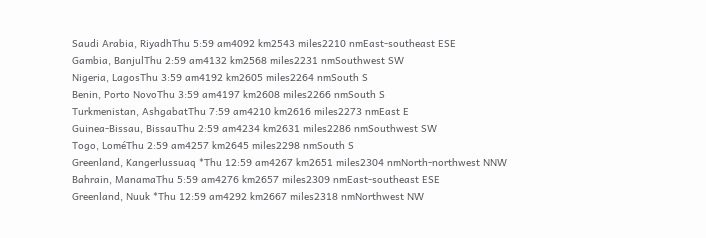Saudi Arabia, RiyadhThu 5:59 am4092 km2543 miles2210 nmEast-southeast ESE
Gambia, BanjulThu 2:59 am4132 km2568 miles2231 nmSouthwest SW
Nigeria, LagosThu 3:59 am4192 km2605 miles2264 nmSouth S
Benin, Porto NovoThu 3:59 am4197 km2608 miles2266 nmSouth S
Turkmenistan, AshgabatThu 7:59 am4210 km2616 miles2273 nmEast E
Guinea-Bissau, BissauThu 2:59 am4234 km2631 miles2286 nmSouthwest SW
Togo, LoméThu 2:59 am4257 km2645 miles2298 nmSouth S
Greenland, Kangerlussuaq *Thu 12:59 am4267 km2651 miles2304 nmNorth-northwest NNW
Bahrain, ManamaThu 5:59 am4276 km2657 miles2309 nmEast-southeast ESE
Greenland, Nuuk *Thu 12:59 am4292 km2667 miles2318 nmNorthwest NW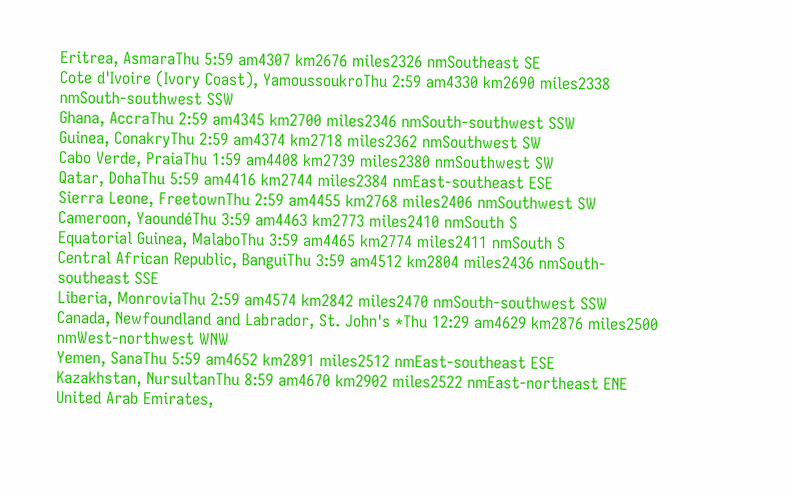Eritrea, AsmaraThu 5:59 am4307 km2676 miles2326 nmSoutheast SE
Cote d'Ivoire (Ivory Coast), YamoussoukroThu 2:59 am4330 km2690 miles2338 nmSouth-southwest SSW
Ghana, AccraThu 2:59 am4345 km2700 miles2346 nmSouth-southwest SSW
Guinea, ConakryThu 2:59 am4374 km2718 miles2362 nmSouthwest SW
Cabo Verde, PraiaThu 1:59 am4408 km2739 miles2380 nmSouthwest SW
Qatar, DohaThu 5:59 am4416 km2744 miles2384 nmEast-southeast ESE
Sierra Leone, FreetownThu 2:59 am4455 km2768 miles2406 nmSouthwest SW
Cameroon, YaoundéThu 3:59 am4463 km2773 miles2410 nmSouth S
Equatorial Guinea, MalaboThu 3:59 am4465 km2774 miles2411 nmSouth S
Central African Republic, BanguiThu 3:59 am4512 km2804 miles2436 nmSouth-southeast SSE
Liberia, MonroviaThu 2:59 am4574 km2842 miles2470 nmSouth-southwest SSW
Canada, Newfoundland and Labrador, St. John's *Thu 12:29 am4629 km2876 miles2500 nmWest-northwest WNW
Yemen, SanaThu 5:59 am4652 km2891 miles2512 nmEast-southeast ESE
Kazakhstan, NursultanThu 8:59 am4670 km2902 miles2522 nmEast-northeast ENE
United Arab Emirates,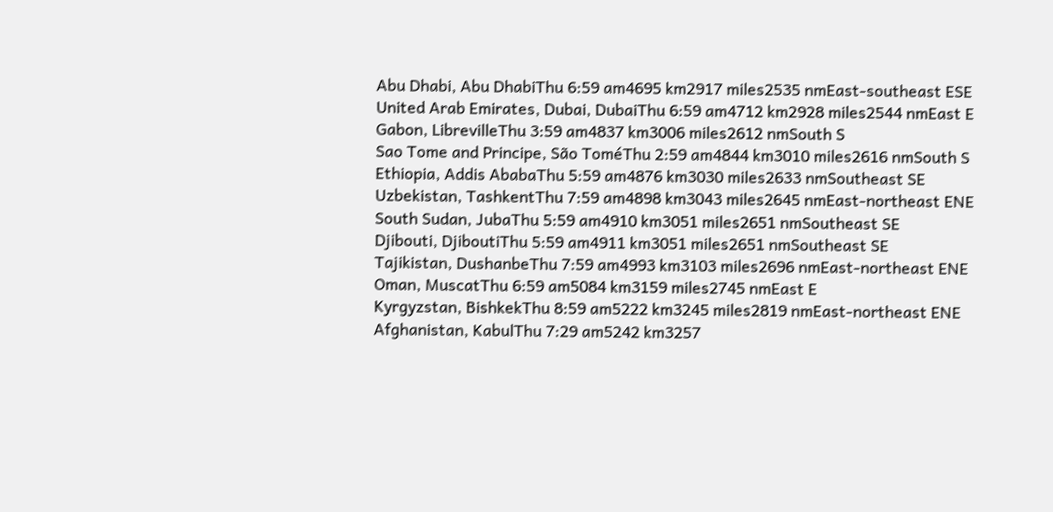Abu Dhabi, Abu DhabiThu 6:59 am4695 km2917 miles2535 nmEast-southeast ESE
United Arab Emirates, Dubai, DubaiThu 6:59 am4712 km2928 miles2544 nmEast E
Gabon, LibrevilleThu 3:59 am4837 km3006 miles2612 nmSouth S
Sao Tome and Principe, São ToméThu 2:59 am4844 km3010 miles2616 nmSouth S
Ethiopia, Addis AbabaThu 5:59 am4876 km3030 miles2633 nmSoutheast SE
Uzbekistan, TashkentThu 7:59 am4898 km3043 miles2645 nmEast-northeast ENE
South Sudan, JubaThu 5:59 am4910 km3051 miles2651 nmSoutheast SE
Djibouti, DjiboutiThu 5:59 am4911 km3051 miles2651 nmSoutheast SE
Tajikistan, DushanbeThu 7:59 am4993 km3103 miles2696 nmEast-northeast ENE
Oman, MuscatThu 6:59 am5084 km3159 miles2745 nmEast E
Kyrgyzstan, BishkekThu 8:59 am5222 km3245 miles2819 nmEast-northeast ENE
Afghanistan, KabulThu 7:29 am5242 km3257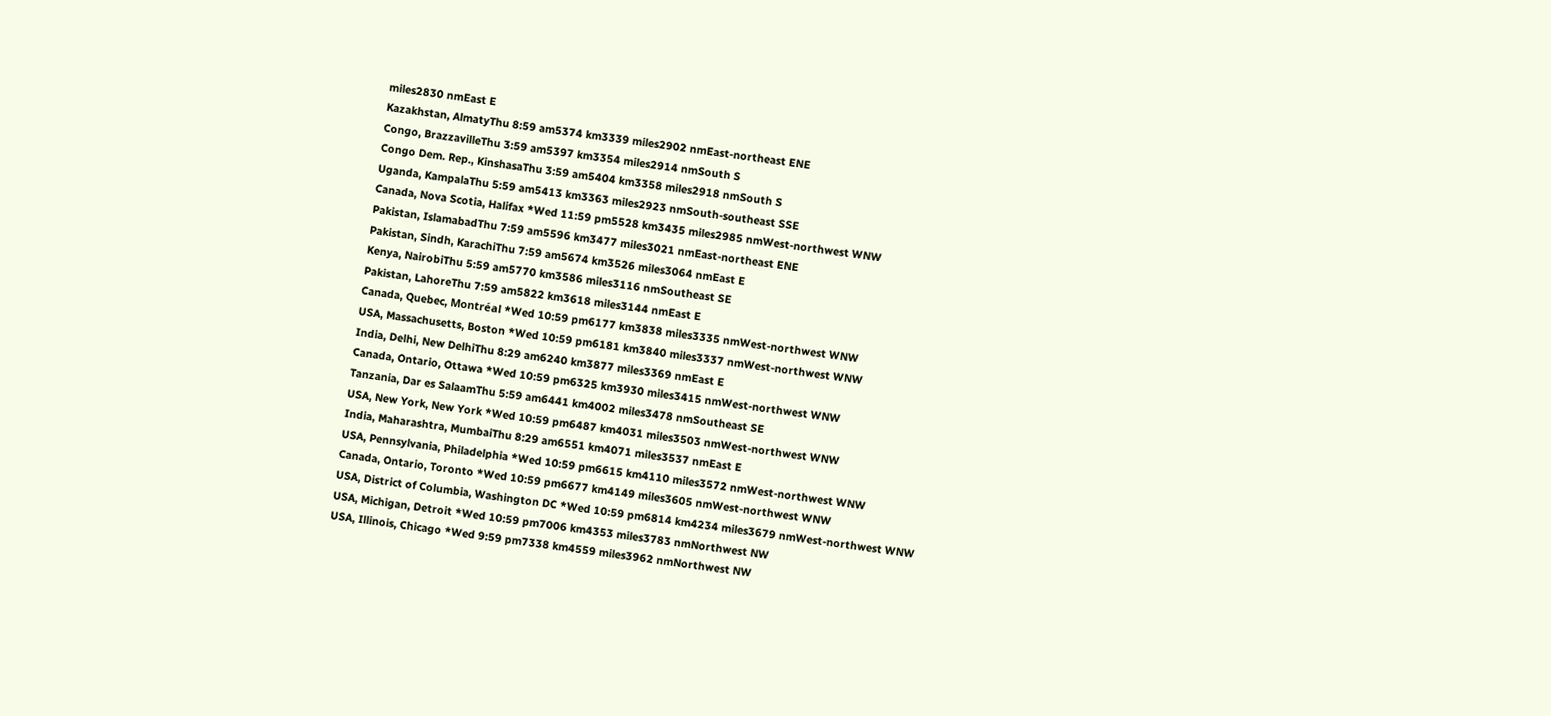miles2830 nmEast E
Kazakhstan, AlmatyThu 8:59 am5374 km3339 miles2902 nmEast-northeast ENE
Congo, BrazzavilleThu 3:59 am5397 km3354 miles2914 nmSouth S
Congo Dem. Rep., KinshasaThu 3:59 am5404 km3358 miles2918 nmSouth S
Uganda, KampalaThu 5:59 am5413 km3363 miles2923 nmSouth-southeast SSE
Canada, Nova Scotia, Halifax *Wed 11:59 pm5528 km3435 miles2985 nmWest-northwest WNW
Pakistan, IslamabadThu 7:59 am5596 km3477 miles3021 nmEast-northeast ENE
Pakistan, Sindh, KarachiThu 7:59 am5674 km3526 miles3064 nmEast E
Kenya, NairobiThu 5:59 am5770 km3586 miles3116 nmSoutheast SE
Pakistan, LahoreThu 7:59 am5822 km3618 miles3144 nmEast E
Canada, Quebec, Montréal *Wed 10:59 pm6177 km3838 miles3335 nmWest-northwest WNW
USA, Massachusetts, Boston *Wed 10:59 pm6181 km3840 miles3337 nmWest-northwest WNW
India, Delhi, New DelhiThu 8:29 am6240 km3877 miles3369 nmEast E
Canada, Ontario, Ottawa *Wed 10:59 pm6325 km3930 miles3415 nmWest-northwest WNW
Tanzania, Dar es SalaamThu 5:59 am6441 km4002 miles3478 nmSoutheast SE
USA, New York, New York *Wed 10:59 pm6487 km4031 miles3503 nmWest-northwest WNW
India, Maharashtra, MumbaiThu 8:29 am6551 km4071 miles3537 nmEast E
USA, Pennsylvania, Philadelphia *Wed 10:59 pm6615 km4110 miles3572 nmWest-northwest WNW
Canada, Ontario, Toronto *Wed 10:59 pm6677 km4149 miles3605 nmWest-northwest WNW
USA, District of Columbia, Washington DC *Wed 10:59 pm6814 km4234 miles3679 nmWest-northwest WNW
USA, Michigan, Detroit *Wed 10:59 pm7006 km4353 miles3783 nmNorthwest NW
USA, Illinois, Chicago *Wed 9:59 pm7338 km4559 miles3962 nmNorthwest NW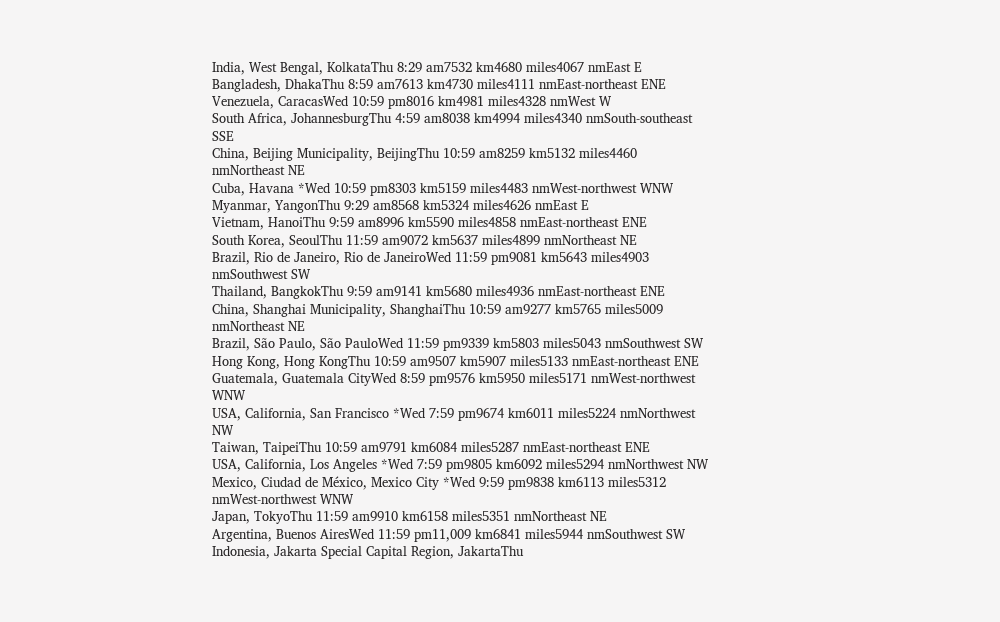India, West Bengal, KolkataThu 8:29 am7532 km4680 miles4067 nmEast E
Bangladesh, DhakaThu 8:59 am7613 km4730 miles4111 nmEast-northeast ENE
Venezuela, CaracasWed 10:59 pm8016 km4981 miles4328 nmWest W
South Africa, JohannesburgThu 4:59 am8038 km4994 miles4340 nmSouth-southeast SSE
China, Beijing Municipality, BeijingThu 10:59 am8259 km5132 miles4460 nmNortheast NE
Cuba, Havana *Wed 10:59 pm8303 km5159 miles4483 nmWest-northwest WNW
Myanmar, YangonThu 9:29 am8568 km5324 miles4626 nmEast E
Vietnam, HanoiThu 9:59 am8996 km5590 miles4858 nmEast-northeast ENE
South Korea, SeoulThu 11:59 am9072 km5637 miles4899 nmNortheast NE
Brazil, Rio de Janeiro, Rio de JaneiroWed 11:59 pm9081 km5643 miles4903 nmSouthwest SW
Thailand, BangkokThu 9:59 am9141 km5680 miles4936 nmEast-northeast ENE
China, Shanghai Municipality, ShanghaiThu 10:59 am9277 km5765 miles5009 nmNortheast NE
Brazil, São Paulo, São PauloWed 11:59 pm9339 km5803 miles5043 nmSouthwest SW
Hong Kong, Hong KongThu 10:59 am9507 km5907 miles5133 nmEast-northeast ENE
Guatemala, Guatemala CityWed 8:59 pm9576 km5950 miles5171 nmWest-northwest WNW
USA, California, San Francisco *Wed 7:59 pm9674 km6011 miles5224 nmNorthwest NW
Taiwan, TaipeiThu 10:59 am9791 km6084 miles5287 nmEast-northeast ENE
USA, California, Los Angeles *Wed 7:59 pm9805 km6092 miles5294 nmNorthwest NW
Mexico, Ciudad de México, Mexico City *Wed 9:59 pm9838 km6113 miles5312 nmWest-northwest WNW
Japan, TokyoThu 11:59 am9910 km6158 miles5351 nmNortheast NE
Argentina, Buenos AiresWed 11:59 pm11,009 km6841 miles5944 nmSouthwest SW
Indonesia, Jakarta Special Capital Region, JakartaThu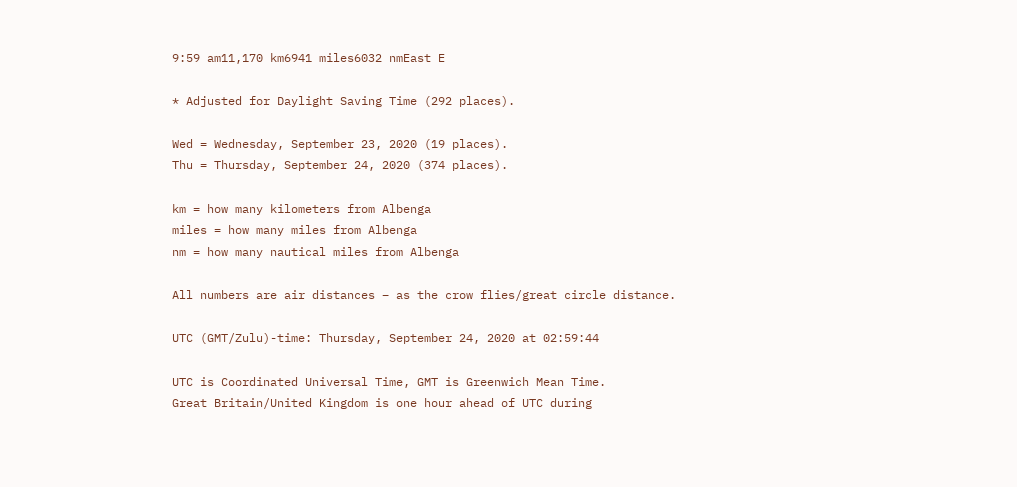9:59 am11,170 km6941 miles6032 nmEast E

* Adjusted for Daylight Saving Time (292 places).

Wed = Wednesday, September 23, 2020 (19 places).
Thu = Thursday, September 24, 2020 (374 places).

km = how many kilometers from Albenga
miles = how many miles from Albenga
nm = how many nautical miles from Albenga

All numbers are air distances – as the crow flies/great circle distance.

UTC (GMT/Zulu)-time: Thursday, September 24, 2020 at 02:59:44

UTC is Coordinated Universal Time, GMT is Greenwich Mean Time.
Great Britain/United Kingdom is one hour ahead of UTC during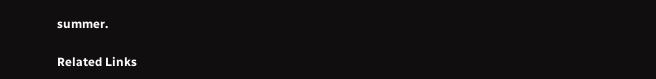summer.

Related Links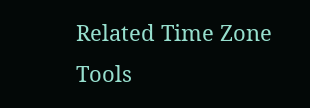Related Time Zone Tools